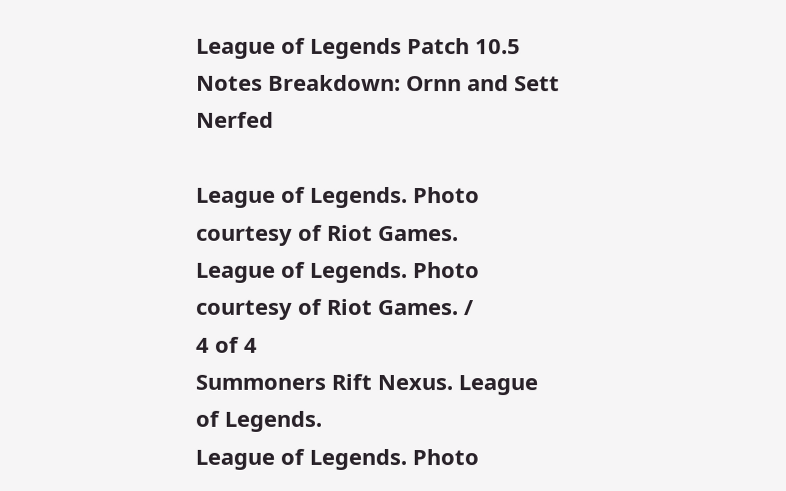League of Legends Patch 10.5 Notes Breakdown: Ornn and Sett Nerfed

League of Legends. Photo courtesy of Riot Games.
League of Legends. Photo courtesy of Riot Games. /
4 of 4
Summoners Rift Nexus. League of Legends.
League of Legends. Photo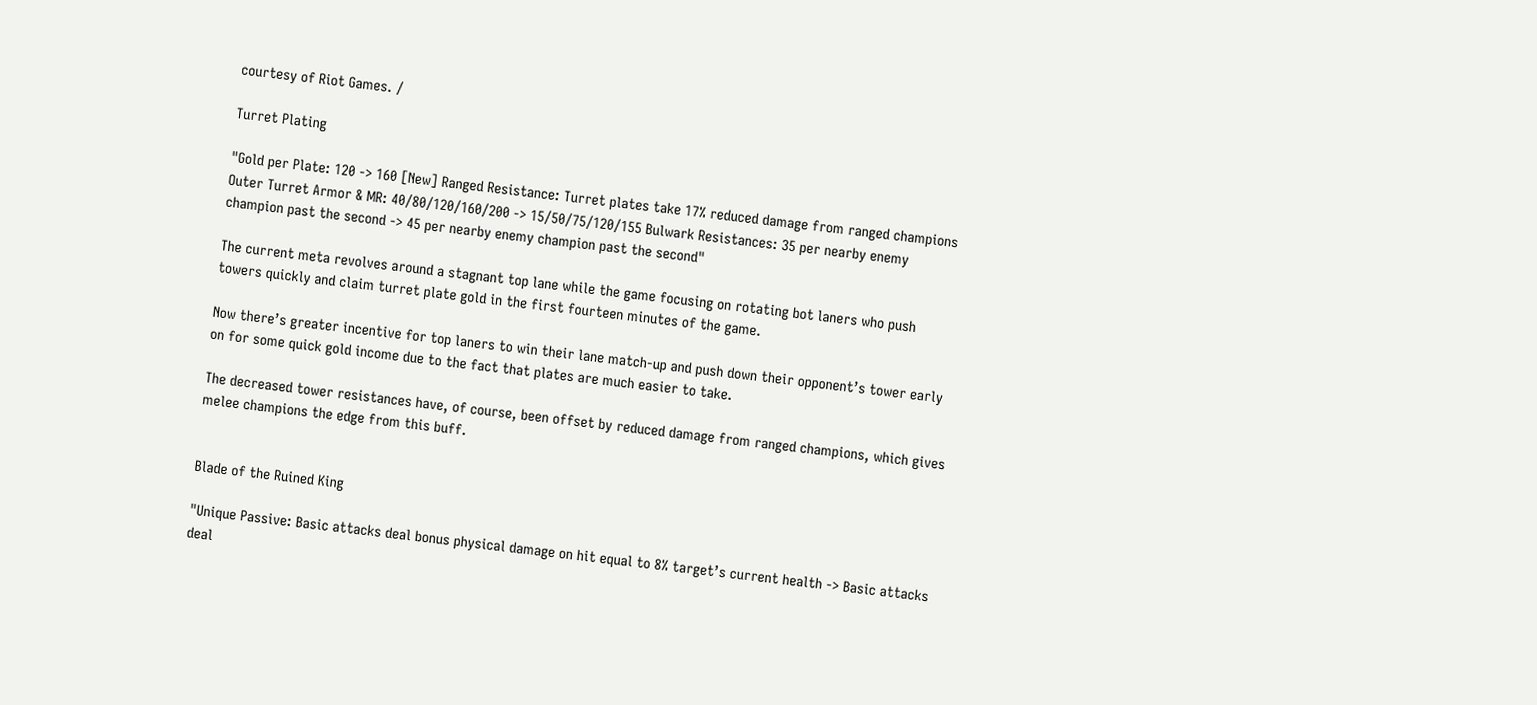courtesy of Riot Games. /

Turret Plating

"Gold per Plate: 120 -> 160 [New] Ranged Resistance: Turret plates take 17% reduced damage from ranged champions Outer Turret Armor & MR: 40/80/120/160/200 -> 15/50/75/120/155 Bulwark Resistances: 35 per nearby enemy champion past the second -> 45 per nearby enemy champion past the second"

The current meta revolves around a stagnant top lane while the game focusing on rotating bot laners who push towers quickly and claim turret plate gold in the first fourteen minutes of the game.

Now there’s greater incentive for top laners to win their lane match-up and push down their opponent’s tower early on for some quick gold income due to the fact that plates are much easier to take.

The decreased tower resistances have, of course, been offset by reduced damage from ranged champions, which gives melee champions the edge from this buff.


Blade of the Ruined King

"Unique Passive: Basic attacks deal bonus physical damage on hit equal to 8% target’s current health -> Basic attacks deal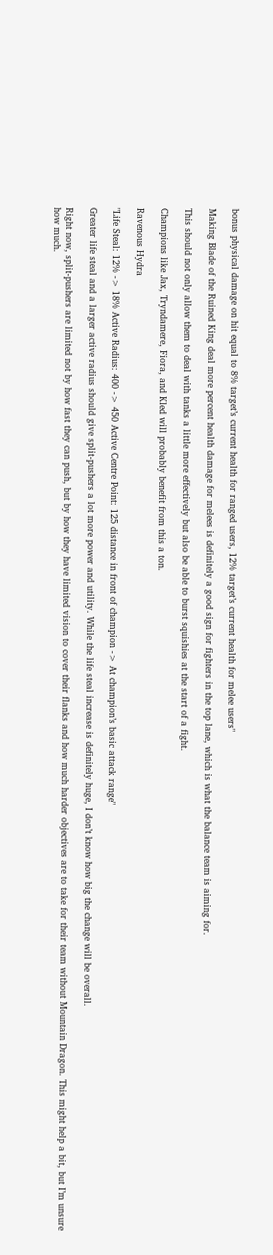bonus physical damage on hit equal to 8% target’s current health for ranged users, 12% target’s current health for melee users"

Making Blade of the Ruined King deal more percent health damage for melees is definitely a good sign for fighters in the top lane, which is what the balance team is aiming for.

This should not only allow them to deal with tanks a little more effectively but also be able to burst squishies at the start of a fight.

Champions like Jax, Tryndamere, Fiora, and Kled will probably benefit from this a ton.

Ravenous Hydra

"Life Steal: 12% -> 18% Active Radius: 400 -> 450 Active Centre Point: 125 distance in front of champion -> At champion’s basic attack range"

Greater life steal and a larger active radius should give split-pushers a lot more power and utility. While the life steal increase is definitely huge, I don’t know how big the change will be overall.

Right now, split-pushers are limited not by how fast they can push, but by how they have limited vision to cover their flanks and how much harder objectives are to take for their team without Mountain Dragon. This might help a bit, but I’m unsure how much.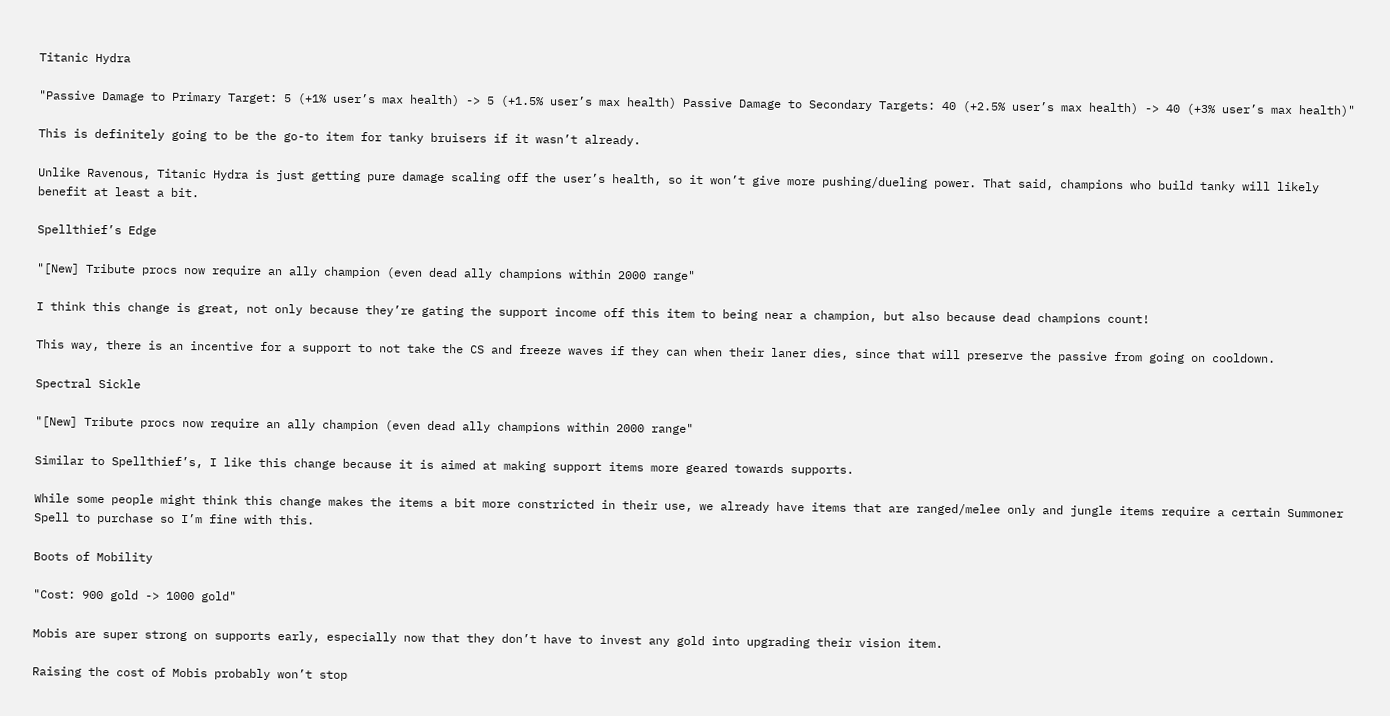Titanic Hydra

"Passive Damage to Primary Target: 5 (+1% user’s max health) -> 5 (+1.5% user’s max health) Passive Damage to Secondary Targets: 40 (+2.5% user’s max health) -> 40 (+3% user’s max health)"

This is definitely going to be the go-to item for tanky bruisers if it wasn’t already.

Unlike Ravenous, Titanic Hydra is just getting pure damage scaling off the user’s health, so it won’t give more pushing/dueling power. That said, champions who build tanky will likely benefit at least a bit.

Spellthief’s Edge

"[New] Tribute procs now require an ally champion (even dead ally champions within 2000 range"

I think this change is great, not only because they’re gating the support income off this item to being near a champion, but also because dead champions count!

This way, there is an incentive for a support to not take the CS and freeze waves if they can when their laner dies, since that will preserve the passive from going on cooldown.

Spectral Sickle

"[New] Tribute procs now require an ally champion (even dead ally champions within 2000 range"

Similar to Spellthief’s, I like this change because it is aimed at making support items more geared towards supports.

While some people might think this change makes the items a bit more constricted in their use, we already have items that are ranged/melee only and jungle items require a certain Summoner Spell to purchase so I’m fine with this.

Boots of Mobility

"Cost: 900 gold -> 1000 gold"

Mobis are super strong on supports early, especially now that they don’t have to invest any gold into upgrading their vision item.

Raising the cost of Mobis probably won’t stop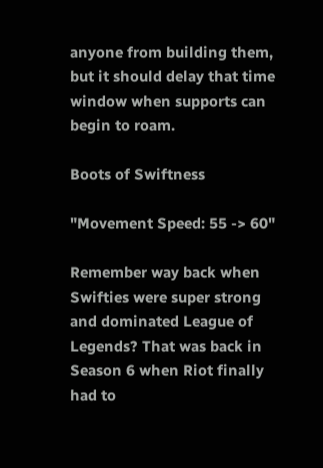anyone from building them, but it should delay that time window when supports can begin to roam.

Boots of Swiftness

"Movement Speed: 55 -> 60"

Remember way back when Swifties were super strong and dominated League of Legends? That was back in Season 6 when Riot finally had to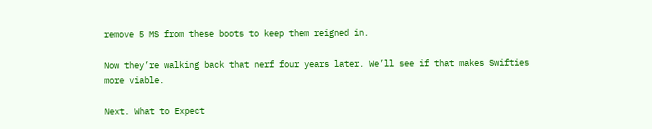remove 5 MS from these boots to keep them reigned in.

Now they’re walking back that nerf four years later. We’ll see if that makes Swifties more viable.

Next. What to Expect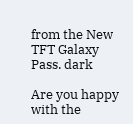from the New TFT Galaxy Pass. dark

Are you happy with the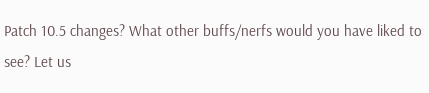Patch 10.5 changes? What other buffs/nerfs would you have liked to see? Let us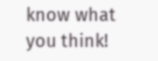know what you think!